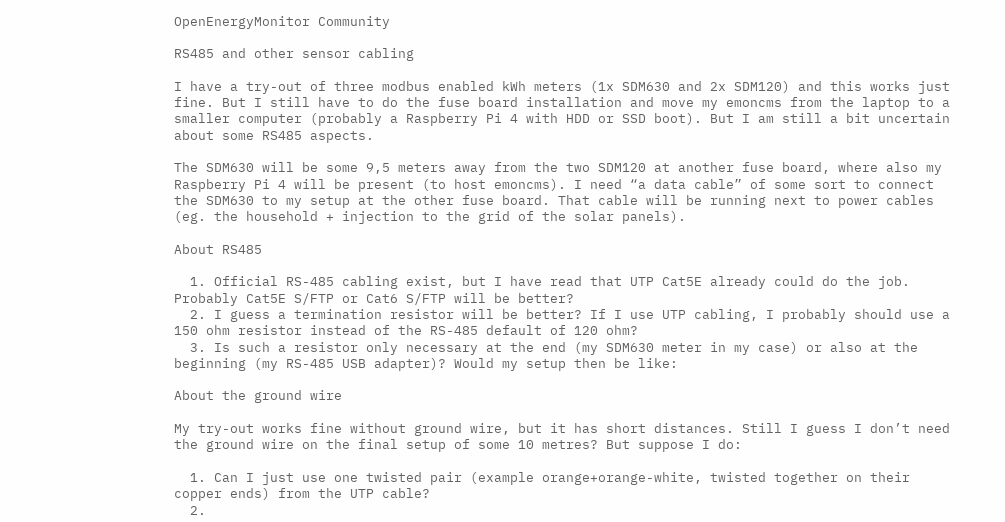OpenEnergyMonitor Community

RS485 and other sensor cabling

I have a try-out of three modbus enabled kWh meters (1x SDM630 and 2x SDM120) and this works just fine. But I still have to do the fuse board installation and move my emoncms from the laptop to a smaller computer (probably a Raspberry Pi 4 with HDD or SSD boot). But I am still a bit uncertain about some RS485 aspects.

The SDM630 will be some 9,5 meters away from the two SDM120 at another fuse board, where also my Raspberry Pi 4 will be present (to host emoncms). I need “a data cable” of some sort to connect the SDM630 to my setup at the other fuse board. That cable will be running next to power cables (eg. the household + injection to the grid of the solar panels).

About RS485

  1. Official RS-485 cabling exist, but I have read that UTP Cat5E already could do the job. Probably Cat5E S/FTP or Cat6 S/FTP will be better?
  2. I guess a termination resistor will be better? If I use UTP cabling, I probably should use a 150 ohm resistor instead of the RS-485 default of 120 ohm?
  3. Is such a resistor only necessary at the end (my SDM630 meter in my case) or also at the beginning (my RS-485 USB adapter)? Would my setup then be like:

About the ground wire

My try-out works fine without ground wire, but it has short distances. Still I guess I don’t need the ground wire on the final setup of some 10 metres? But suppose I do:

  1. Can I just use one twisted pair (example orange+orange-white, twisted together on their copper ends) from the UTP cable?
  2.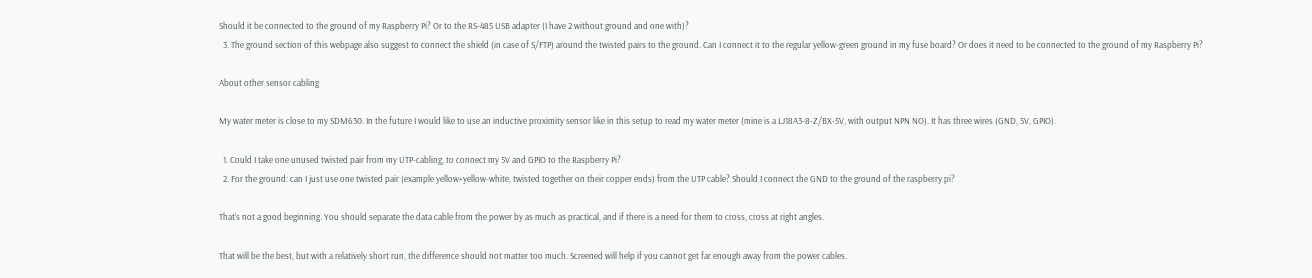Should it be connected to the ground of my Raspberry Pi? Or to the RS-485 USB adapter (I have 2 without ground and one with)?
  3. The ground section of this webpage also suggest to connect the shield (in case of S/FTP) around the twisted pairs to the ground. Can I connect it to the regular yellow-green ground in my fuse board? Or does it need to be connected to the ground of my Raspberry Pi?

About other sensor cabling

My water meter is close to my SDM630. In the future I would like to use an inductive proximity sensor like in this setup to read my water meter (mine is a LJ18A3-8-Z/BX-5V, with output NPN NO). It has three wires (GND, 5V, GPIO).

  1. Could I take one unused twisted pair from my UTP-cabling, to connect my 5V and GPIO to the Raspberry Pi?
  2. For the ground: can I just use one twisted pair (example yellow+yellow-white, twisted together on their copper ends) from the UTP cable? Should I connect the GND to the ground of the raspberry pi?

That’s not a good beginning. You should separate the data cable from the power by as much as practical, and if there is a need for them to cross, cross at right angles.

That will be the best, but with a relatively short run, the difference should not matter too much. Screened will help if you cannot get far enough away from the power cables.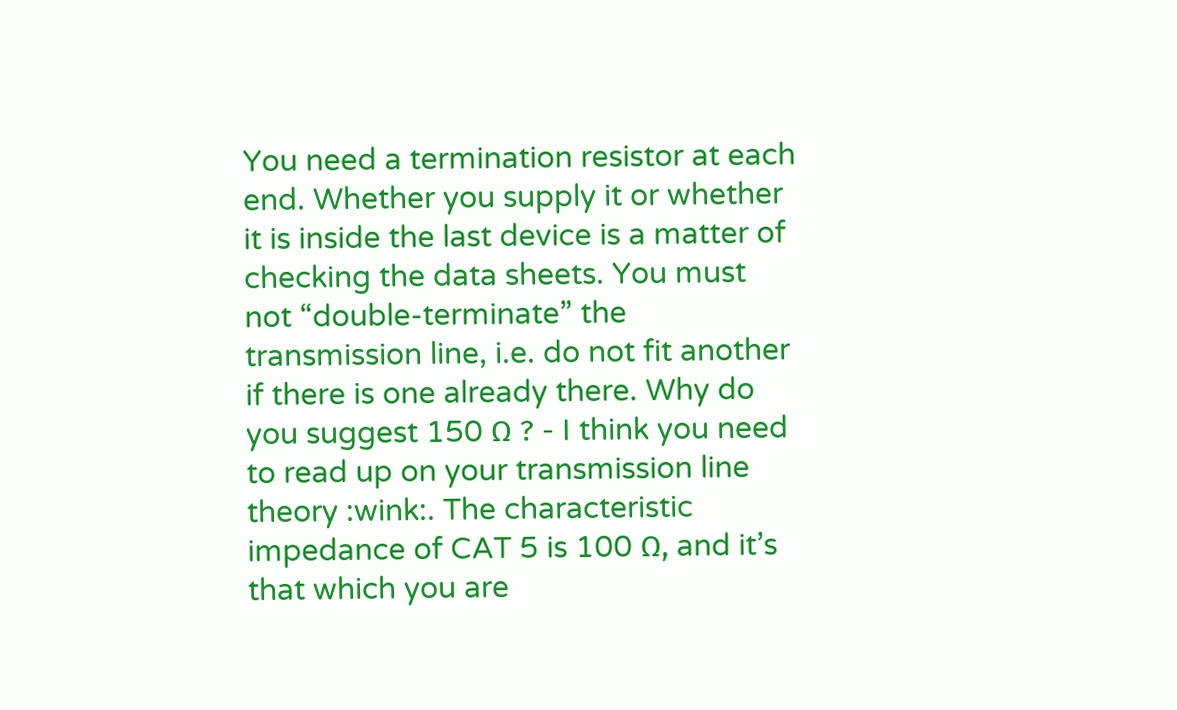You need a termination resistor at each end. Whether you supply it or whether it is inside the last device is a matter of checking the data sheets. You must not “double-terminate” the transmission line, i.e. do not fit another if there is one already there. Why do you suggest 150 Ω ? - I think you need to read up on your transmission line theory :wink:. The characteristic impedance of CAT 5 is 100 Ω, and it’s that which you are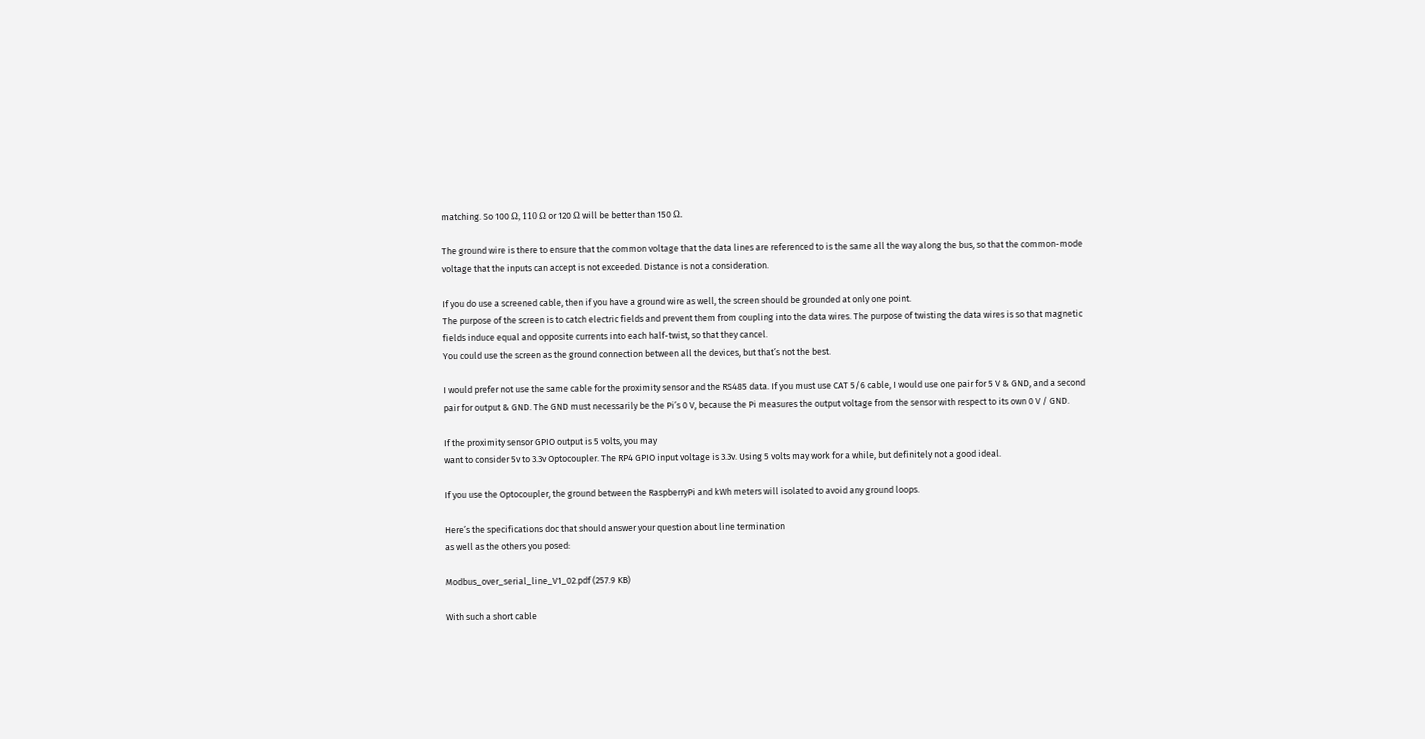matching. So 100 Ω, 110 Ω or 120 Ω will be better than 150 Ω.

The ground wire is there to ensure that the common voltage that the data lines are referenced to is the same all the way along the bus, so that the common-mode voltage that the inputs can accept is not exceeded. Distance is not a consideration.

If you do use a screened cable, then if you have a ground wire as well, the screen should be grounded at only one point.
The purpose of the screen is to catch electric fields and prevent them from coupling into the data wires. The purpose of twisting the data wires is so that magnetic fields induce equal and opposite currents into each half-twist, so that they cancel.
You could use the screen as the ground connection between all the devices, but that’s not the best.

I would prefer not use the same cable for the proximity sensor and the RS485 data. If you must use CAT 5/6 cable, I would use one pair for 5 V & GND, and a second pair for output & GND. The GND must necessarily be the Pi’s 0 V, because the Pi measures the output voltage from the sensor with respect to its own 0 V / GND.

If the proximity sensor GPIO output is 5 volts, you may
want to consider 5v to 3.3v Optocoupler. The RP4 GPIO input voltage is 3.3v. Using 5 volts may work for a while, but definitely not a good ideal.

If you use the Optocoupler, the ground between the RaspberryPi and kWh meters will isolated to avoid any ground loops.

Here’s the specifications doc that should answer your question about line termination
as well as the others you posed:

Modbus_over_serial_line_V1_02.pdf (257.9 KB)

With such a short cable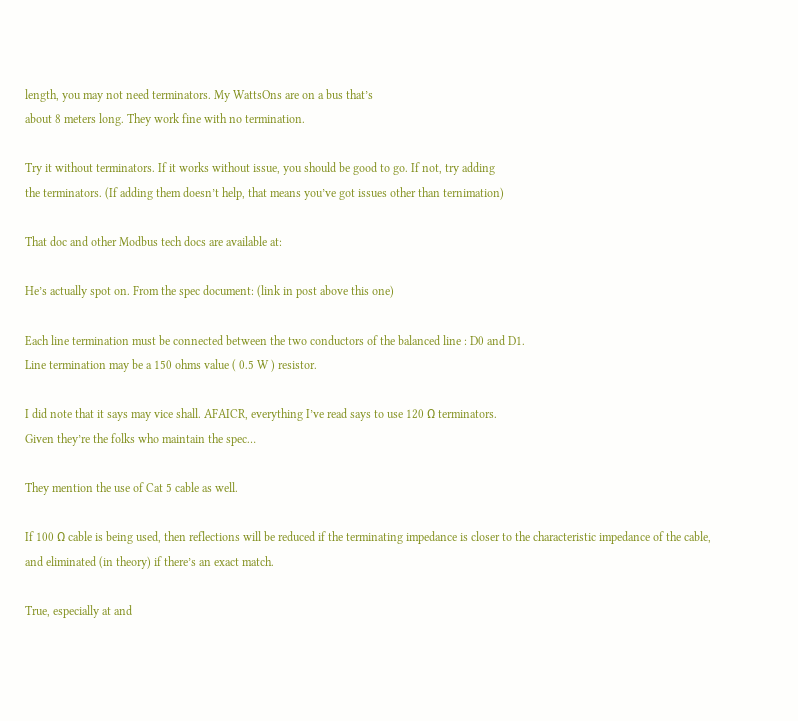length, you may not need terminators. My WattsOns are on a bus that’s
about 8 meters long. They work fine with no termination.

Try it without terminators. If it works without issue, you should be good to go. If not, try adding
the terminators. (If adding them doesn’t help, that means you’ve got issues other than ternimation)

That doc and other Modbus tech docs are available at:

He’s actually spot on. From the spec document: (link in post above this one)

Each line termination must be connected between the two conductors of the balanced line : D0 and D1.
Line termination may be a 150 ohms value ( 0.5 W ) resistor.

I did note that it says may vice shall. AFAICR, everything I’ve read says to use 120 Ω terminators.
Given they’re the folks who maintain the spec…

They mention the use of Cat 5 cable as well.

If 100 Ω cable is being used, then reflections will be reduced if the terminating impedance is closer to the characteristic impedance of the cable, and eliminated (in theory) if there’s an exact match.

True, especially at and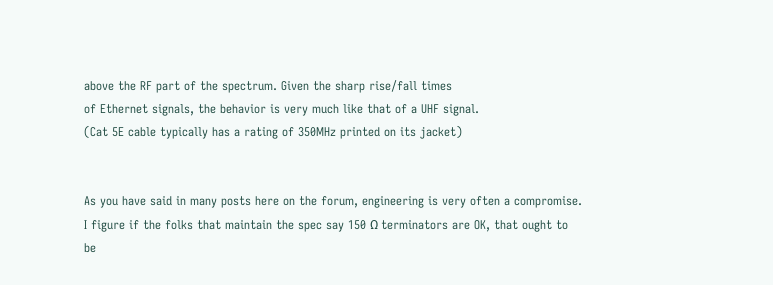above the RF part of the spectrum. Given the sharp rise/fall times
of Ethernet signals, the behavior is very much like that of a UHF signal.
(Cat 5E cable typically has a rating of 350MHz printed on its jacket)


As you have said in many posts here on the forum, engineering is very often a compromise.
I figure if the folks that maintain the spec say 150 Ω terminators are OK, that ought to
be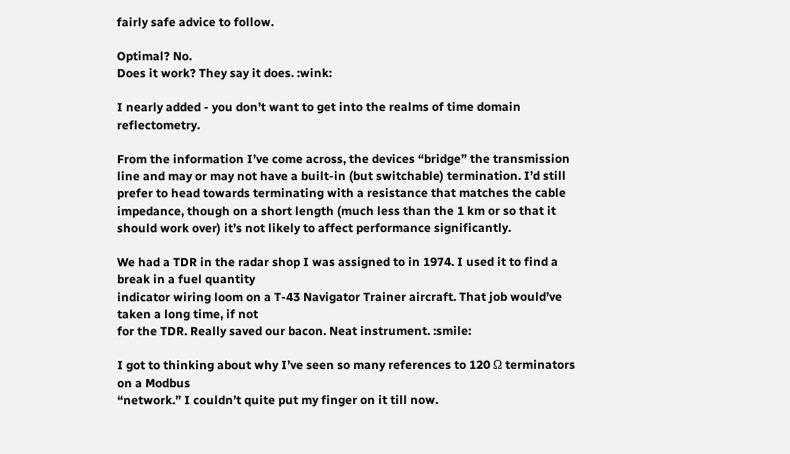fairly safe advice to follow.

Optimal? No.
Does it work? They say it does. :wink:

I nearly added - you don’t want to get into the realms of time domain reflectometry.

From the information I’ve come across, the devices “bridge” the transmission line and may or may not have a built-in (but switchable) termination. I’d still prefer to head towards terminating with a resistance that matches the cable impedance, though on a short length (much less than the 1 km or so that it should work over) it’s not likely to affect performance significantly.

We had a TDR in the radar shop I was assigned to in 1974. I used it to find a break in a fuel quantity
indicator wiring loom on a T-43 Navigator Trainer aircraft. That job would’ve taken a long time, if not
for the TDR. Really saved our bacon. Neat instrument. :smile:

I got to thinking about why I’ve seen so many references to 120 Ω terminators on a Modbus
“network.” I couldn’t quite put my finger on it till now.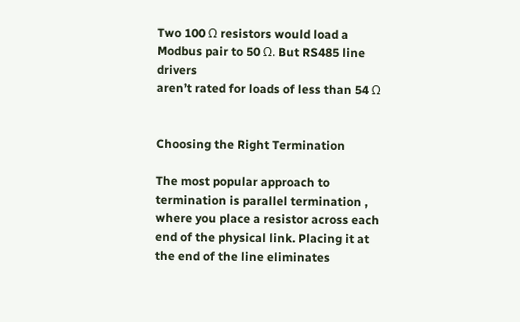Two 100 Ω resistors would load a Modbus pair to 50 Ω. But RS485 line drivers
aren’t rated for loads of less than 54 Ω


Choosing the Right Termination

The most popular approach to termination is parallel termination , where you place a resistor across each end of the physical link. Placing it at the end of the line eliminates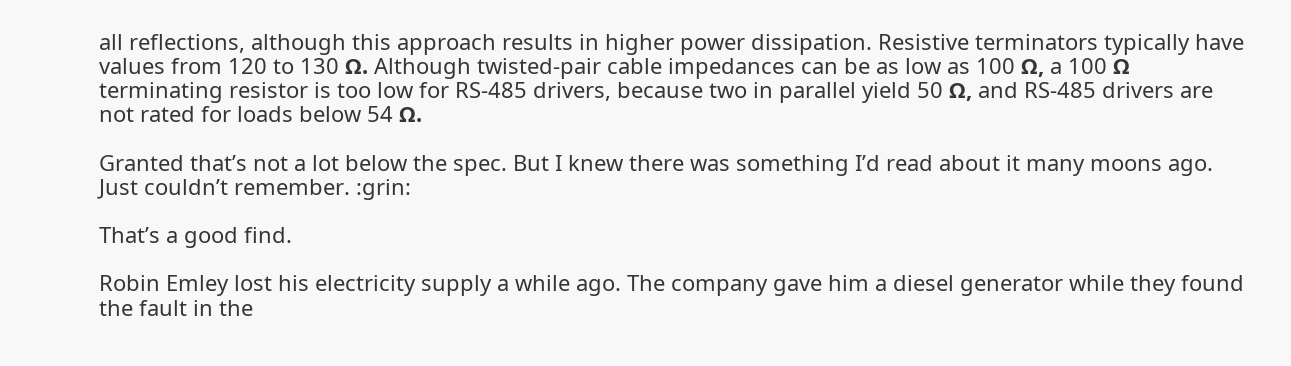all reflections, although this approach results in higher power dissipation. Resistive terminators typically have values from 120 to 130 Ω. Although twisted-pair cable impedances can be as low as 100 Ω, a 100 Ω terminating resistor is too low for RS-485 drivers, because two in parallel yield 50 Ω, and RS-485 drivers are not rated for loads below 54 Ω.

Granted that’s not a lot below the spec. But I knew there was something I’d read about it many moons ago. Just couldn’t remember. :grin:

That’s a good find.

Robin Emley lost his electricity supply a while ago. The company gave him a diesel generator while they found the fault in the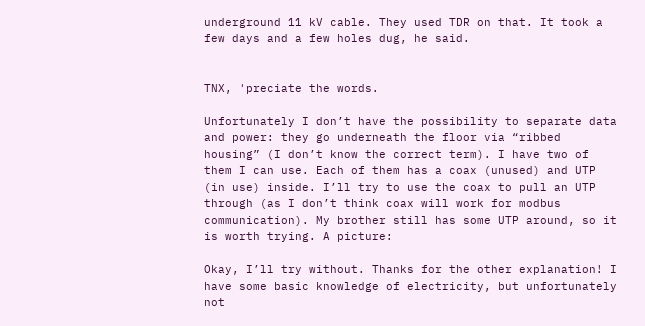underground 11 kV cable. They used TDR on that. It took a few days and a few holes dug, he said.


TNX, 'preciate the words.

Unfortunately I don’t have the possibility to separate data and power: they go underneath the floor via “ribbed housing” (I don’t know the correct term). I have two of them I can use. Each of them has a coax (unused) and UTP (in use) inside. I’ll try to use the coax to pull an UTP through (as I don’t think coax will work for modbus communication). My brother still has some UTP around, so it is worth trying. A picture:

Okay, I’ll try without. Thanks for the other explanation! I have some basic knowledge of electricity, but unfortunately not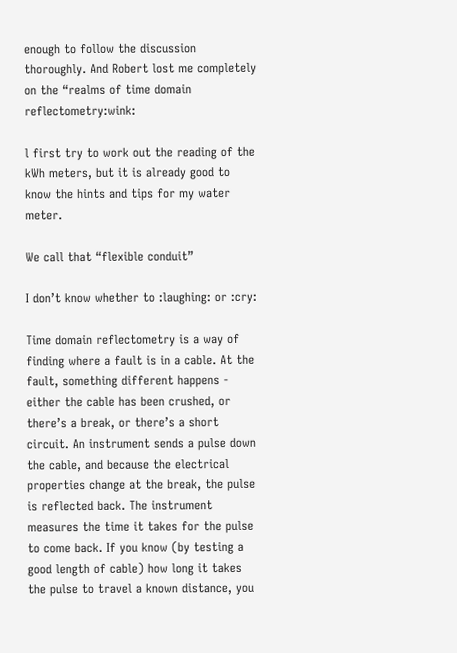enough to follow the discussion thoroughly. And Robert lost me completely on the “realms of time domain reflectometry:wink:

l first try to work out the reading of the kWh meters, but it is already good to know the hints and tips for my water meter.

We call that “flexible conduit”

I don’t know whether to :laughing: or :cry:

Time domain reflectometry is a way of finding where a fault is in a cable. At the fault, something different happens - either the cable has been crushed, or there’s a break, or there’s a short circuit. An instrument sends a pulse down the cable, and because the electrical properties change at the break, the pulse is reflected back. The instrument measures the time it takes for the pulse to come back. If you know (by testing a good length of cable) how long it takes the pulse to travel a known distance, you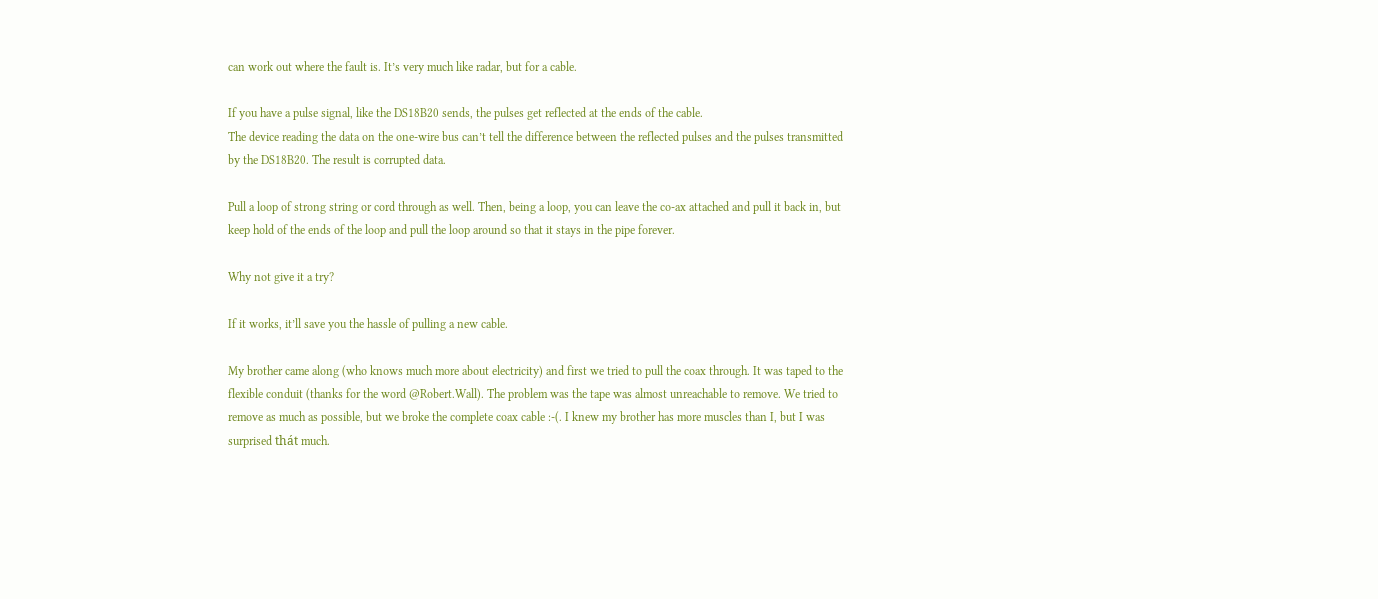can work out where the fault is. It’s very much like radar, but for a cable.

If you have a pulse signal, like the DS18B20 sends, the pulses get reflected at the ends of the cable.
The device reading the data on the one-wire bus can’t tell the difference between the reflected pulses and the pulses transmitted by the DS18B20. The result is corrupted data.

Pull a loop of strong string or cord through as well. Then, being a loop, you can leave the co-ax attached and pull it back in, but keep hold of the ends of the loop and pull the loop around so that it stays in the pipe forever.

Why not give it a try?

If it works, it’ll save you the hassle of pulling a new cable.

My brother came along (who knows much more about electricity) and first we tried to pull the coax through. It was taped to the flexible conduit (thanks for the word @Robert.Wall). The problem was the tape was almost unreachable to remove. We tried to remove as much as possible, but we broke the complete coax cable :-(. I knew my brother has more muscles than I, but I was surprised thát much.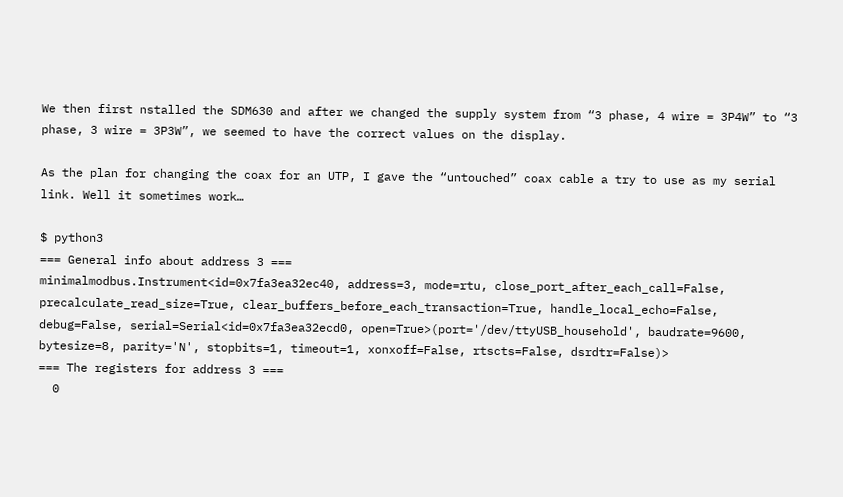We then first nstalled the SDM630 and after we changed the supply system from “3 phase, 4 wire = 3P4W” to “3 phase, 3 wire = 3P3W”, we seemed to have the correct values on the display.

As the plan for changing the coax for an UTP, I gave the “untouched” coax cable a try to use as my serial link. Well it sometimes work…

$ python3
=== General info about address 3 ===
minimalmodbus.Instrument<id=0x7fa3ea32ec40, address=3, mode=rtu, close_port_after_each_call=False, precalculate_read_size=True, clear_buffers_before_each_transaction=True, handle_local_echo=False, debug=False, serial=Serial<id=0x7fa3ea32ecd0, open=True>(port='/dev/ttyUSB_household', baudrate=9600, bytesize=8, parity='N', stopbits=1, timeout=1, xonxoff=False, rtscts=False, dsrdtr=False)>
=== The registers for address 3 ===
  0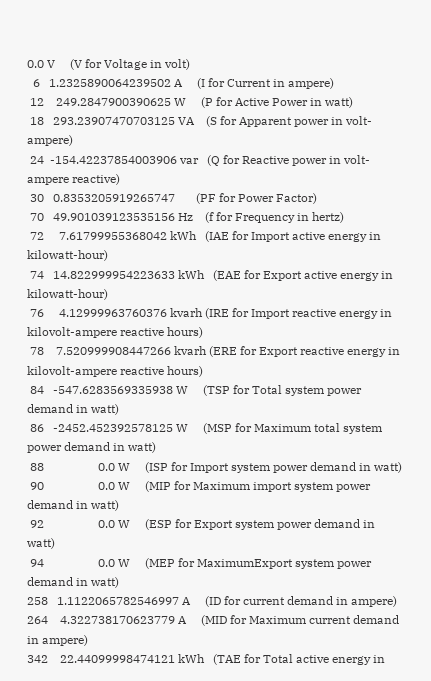0.0 V     (V for Voltage in volt)
  6   1.2325890064239502 A     (I for Current in ampere)
 12    249.2847900390625 W     (P for Active Power in watt)
 18   293.23907470703125 VA    (S for Apparent power in volt-ampere)
 24  -154.42237854003906 var   (Q for Reactive power in volt-ampere reactive)
 30   0.8353205919265747       (PF for Power Factor)
 70   49.901039123535156 Hz    (f for Frequency in hertz)
 72     7.61799955368042 kWh   (IAE for Import active energy in kilowatt-hour)
 74   14.822999954223633 kWh   (EAE for Export active energy in kilowatt-hour)
 76     4.12999963760376 kvarh (IRE for Import reactive energy in kilovolt-ampere reactive hours)
 78    7.520999908447266 kvarh (ERE for Export reactive energy in kilovolt-ampere reactive hours)
 84   -547.6283569335938 W     (TSP for Total system power demand in watt)
 86   -2452.452392578125 W     (MSP for Maximum total system power demand in watt)
 88                  0.0 W     (ISP for Import system power demand in watt)
 90                  0.0 W     (MIP for Maximum import system power demand in watt)
 92                  0.0 W     (ESP for Export system power demand in watt)
 94                  0.0 W     (MEP for MaximumExport system power demand in watt)
258   1.1122065782546997 A     (ID for current demand in ampere)
264    4.322738170623779 A     (MID for Maximum current demand in ampere)
342    22.44099998474121 kWh   (TAE for Total active energy in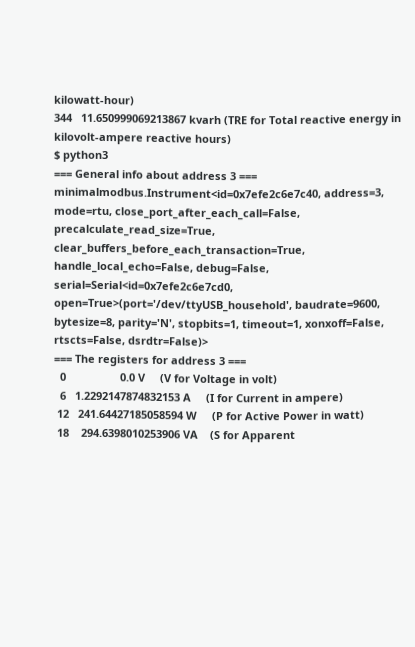kilowatt-hour)
344   11.650999069213867 kvarh (TRE for Total reactive energy in kilovolt-ampere reactive hours)
$ python3
=== General info about address 3 ===
minimalmodbus.Instrument<id=0x7efe2c6e7c40, address=3, mode=rtu, close_port_after_each_call=False, precalculate_read_size=True, clear_buffers_before_each_transaction=True, handle_local_echo=False, debug=False, serial=Serial<id=0x7efe2c6e7cd0, open=True>(port='/dev/ttyUSB_household', baudrate=9600, bytesize=8, parity='N', stopbits=1, timeout=1, xonxoff=False, rtscts=False, dsrdtr=False)>
=== The registers for address 3 ===
  0                  0.0 V     (V for Voltage in volt)
  6   1.2292147874832153 A     (I for Current in ampere)
 12   241.64427185058594 W     (P for Active Power in watt)
 18    294.6398010253906 VA    (S for Apparent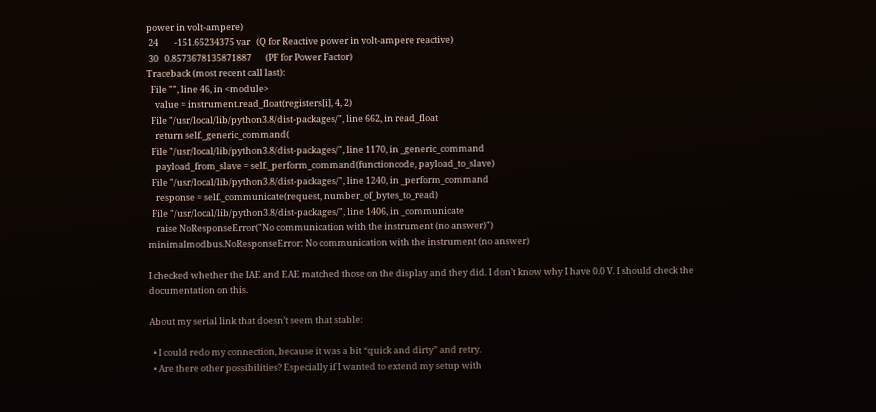power in volt-ampere)
 24        -151.65234375 var   (Q for Reactive power in volt-ampere reactive)
 30   0.8573678135871887       (PF for Power Factor)
Traceback (most recent call last):
  File "", line 46, in <module>
    value = instrument.read_float(registers[i], 4, 2)
  File "/usr/local/lib/python3.8/dist-packages/", line 662, in read_float
    return self._generic_command(
  File "/usr/local/lib/python3.8/dist-packages/", line 1170, in _generic_command
    payload_from_slave = self._perform_command(functioncode, payload_to_slave)
  File "/usr/local/lib/python3.8/dist-packages/", line 1240, in _perform_command
    response = self._communicate(request, number_of_bytes_to_read)
  File "/usr/local/lib/python3.8/dist-packages/", line 1406, in _communicate
    raise NoResponseError("No communication with the instrument (no answer)")
minimalmodbus.NoResponseError: No communication with the instrument (no answer)

I checked whether the IAE and EAE matched those on the display and they did. I don’t know why I have 0.0 V. I should check the documentation on this.

About my serial link that doesn’t seem that stable:

  • I could redo my connection, because it was a bit “quick and dirty” and retry.
  • Are there other possibilities? Especially if I wanted to extend my setup with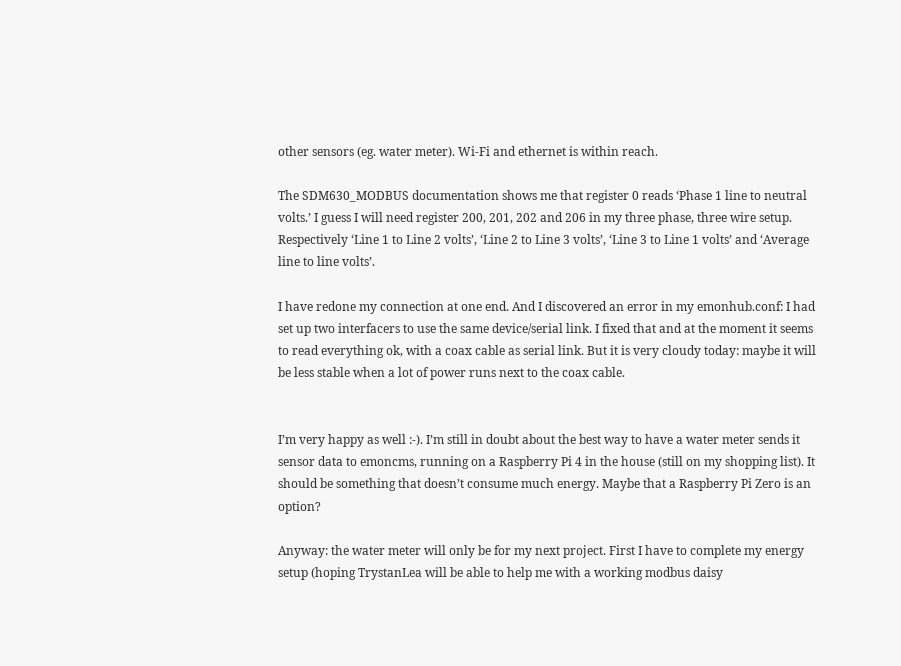other sensors (eg. water meter). Wi-Fi and ethernet is within reach.

The SDM630_MODBUS documentation shows me that register 0 reads ‘Phase 1 line to neutral volts.’ I guess I will need register 200, 201, 202 and 206 in my three phase, three wire setup. Respectively ‘Line 1 to Line 2 volts’, ‘Line 2 to Line 3 volts’, ‘Line 3 to Line 1 volts’ and ‘Average line to line volts’.

I have redone my connection at one end. And I discovered an error in my emonhub.conf: I had set up two interfacers to use the same device/serial link. I fixed that and at the moment it seems to read everything ok, with a coax cable as serial link. But it is very cloudy today: maybe it will be less stable when a lot of power runs next to the coax cable.


I’m very happy as well :-). I’m still in doubt about the best way to have a water meter sends it sensor data to emoncms, running on a Raspberry Pi 4 in the house (still on my shopping list). It should be something that doesn’t consume much energy. Maybe that a Raspberry Pi Zero is an option?

Anyway: the water meter will only be for my next project. First I have to complete my energy setup (hoping TrystanLea will be able to help me with a working modbus daisy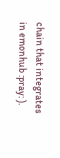chain that integrates in emonhub :pray: ).